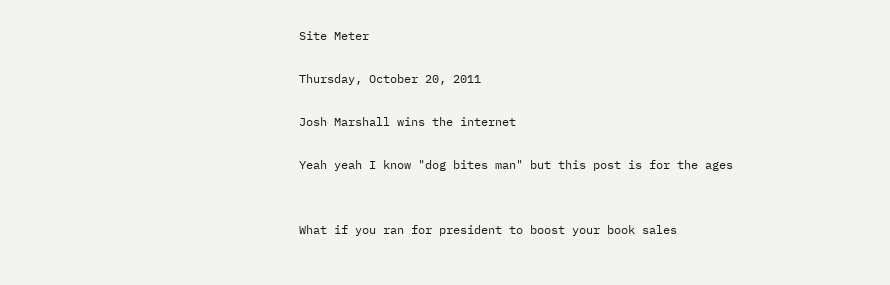Site Meter

Thursday, October 20, 2011

Josh Marshall wins the internet

Yeah yeah I know "dog bites man" but this post is for the ages


What if you ran for president to boost your book sales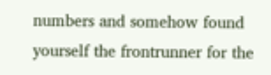numbers and somehow found yourself the frontrunner for the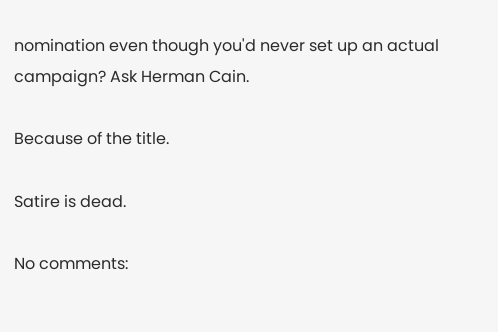nomination even though you'd never set up an actual campaign? Ask Herman Cain.

Because of the title.

Satire is dead.

No comments: